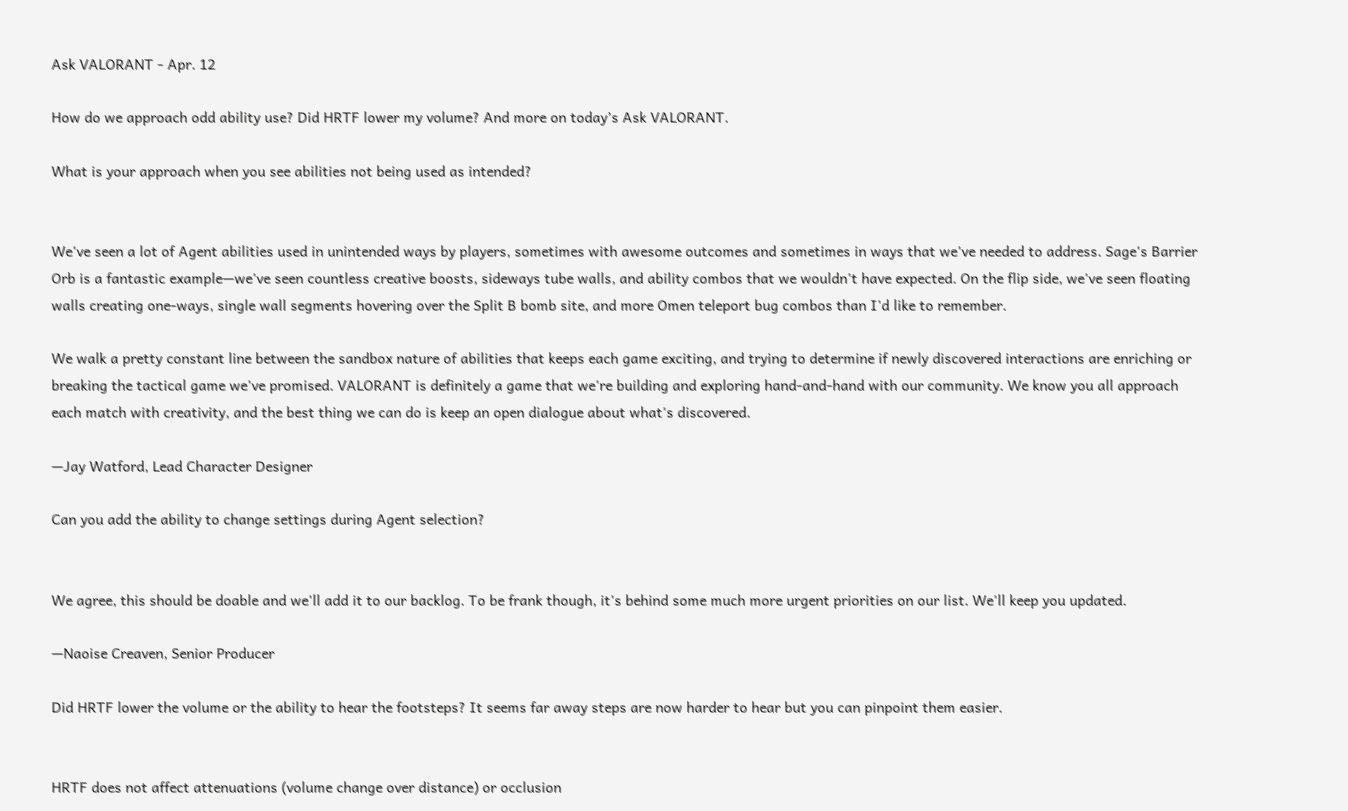Ask VALORANT - Apr. 12

How do we approach odd ability use? Did HRTF lower my volume? And more on today’s Ask VALORANT.

What is your approach when you see abilities not being used as intended?


We've seen a lot of Agent abilities used in unintended ways by players, sometimes with awesome outcomes and sometimes in ways that we've needed to address. Sage's Barrier Orb is a fantastic example—we've seen countless creative boosts, sideways tube walls, and ability combos that we wouldn't have expected. On the flip side, we've seen floating walls creating one-ways, single wall segments hovering over the Split B bomb site, and more Omen teleport bug combos than I'd like to remember.

We walk a pretty constant line between the sandbox nature of abilities that keeps each game exciting, and trying to determine if newly discovered interactions are enriching or breaking the tactical game we've promised. VALORANT is definitely a game that we're building and exploring hand-and-hand with our community. We know you all approach each match with creativity, and the best thing we can do is keep an open dialogue about what's discovered.

—Jay Watford, Lead Character Designer

Can you add the ability to change settings during Agent selection?


We agree, this should be doable and we'll add it to our backlog. To be frank though, it's behind some much more urgent priorities on our list. We'll keep you updated.

—Naoise Creaven, Senior Producer

Did HRTF lower the volume or the ability to hear the footsteps? It seems far away steps are now harder to hear but you can pinpoint them easier.


HRTF does not affect attenuations (volume change over distance) or occlusion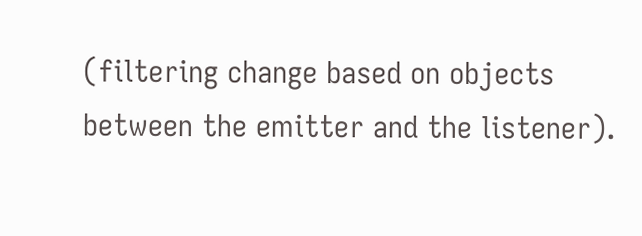(filtering change based on objects between the emitter and the listener).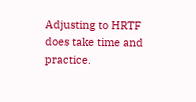Adjusting to HRTF does take time and practice.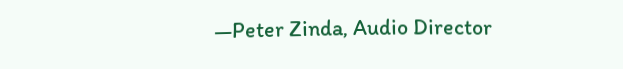—Peter Zinda, Audio Director